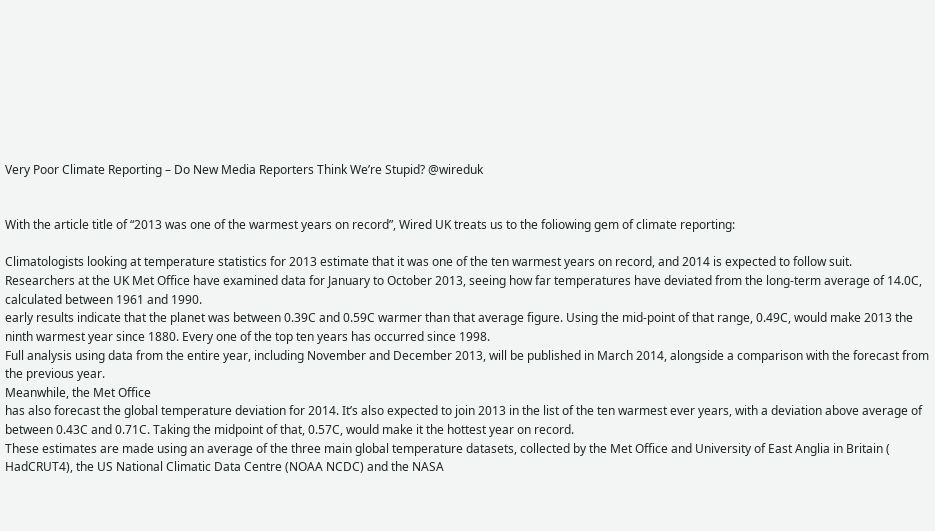Very Poor Climate Reporting – Do New Media Reporters Think We’re Stupid? @wireduk


With the article title of “2013 was one of the warmest years on record”, Wired UK treats us to the foliowing gem of climate reporting:

Climatologists looking at temperature statistics for 2013 estimate that it was one of the ten warmest years on record, and 2014 is expected to follow suit.
Researchers at the UK Met Office have examined data for January to October 2013, seeing how far temperatures have deviated from the long-term average of 14.0C, calculated between 1961 and 1990.
early results indicate that the planet was between 0.39C and 0.59C warmer than that average figure. Using the mid-point of that range, 0.49C, would make 2013 the ninth warmest year since 1880. Every one of the top ten years has occurred since 1998.
Full analysis using data from the entire year, including November and December 2013, will be published in March 2014, alongside a comparison with the forecast from the previous year.
Meanwhile, the Met Office
has also forecast the global temperature deviation for 2014. It’s also expected to join 2013 in the list of the ten warmest ever years, with a deviation above average of between 0.43C and 0.71C. Taking the midpoint of that, 0.57C, would make it the hottest year on record.
These estimates are made using an average of the three main global temperature datasets, collected by the Met Office and University of East Anglia in Britain (
HadCRUT4), the US National Climatic Data Centre (NOAA NCDC) and the NASA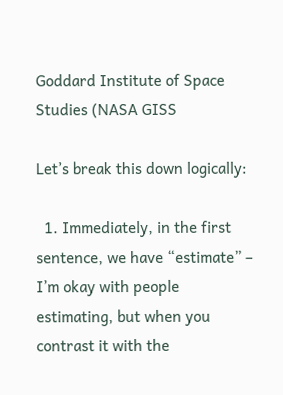Goddard Institute of Space Studies (NASA GISS

Let’s break this down logically:

  1. Immediately, in the first sentence, we have “estimate” – I’m okay with people estimating, but when you contrast it with the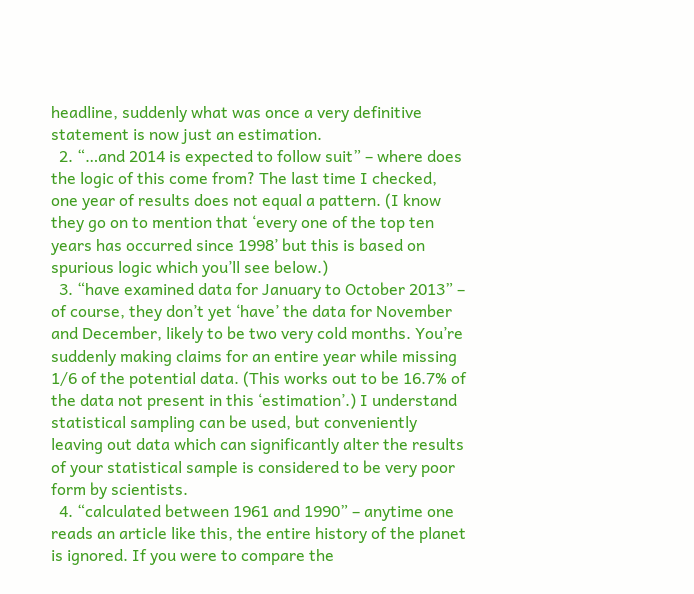headline, suddenly what was once a very definitive statement is now just an estimation.
  2. “…and 2014 is expected to follow suit” – where does the logic of this come from? The last time I checked, one year of results does not equal a pattern. (I know they go on to mention that ‘every one of the top ten years has occurred since 1998’ but this is based on spurious logic which you’ll see below.)
  3. “have examined data for January to October 2013” – of course, they don’t yet ‘have’ the data for November and December, likely to be two very cold months. You’re suddenly making claims for an entire year while missing 1/6 of the potential data. (This works out to be 16.7% of the data not present in this ‘estimation’.) I understand statistical sampling can be used, but conveniently leaving out data which can significantly alter the results of your statistical sample is considered to be very poor form by scientists.
  4. “calculated between 1961 and 1990” – anytime one reads an article like this, the entire history of the planet is ignored. If you were to compare the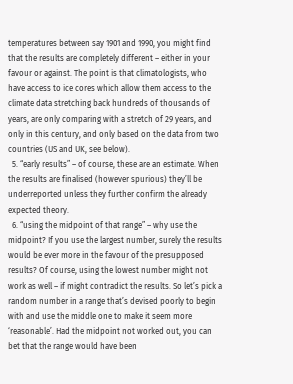temperatures between say 1901 and 1990, you might find that the results are completely different – either in your favour or against. The point is that climatologists, who have access to ice cores which allow them access to the climate data stretching back hundreds of thousands of years, are only comparing with a stretch of 29 years, and only in this century, and only based on the data from two countries (US and UK, see below).
  5. “early results” – of course, these are an estimate. When the results are finalised (however spurious) they’ll be underreported unless they further confirm the already expected theory.
  6. “using the midpoint of that range” – why use the midpoint? If you use the largest number, surely the results would be ever more in the favour of the presupposed results? Of course, using the lowest number might not work as well – if might contradict the results. So let’s pick a random number in a range that’s devised poorly to begin with and use the middle one to make it seem more ‘reasonable’. Had the midpoint not worked out, you can bet that the range would have been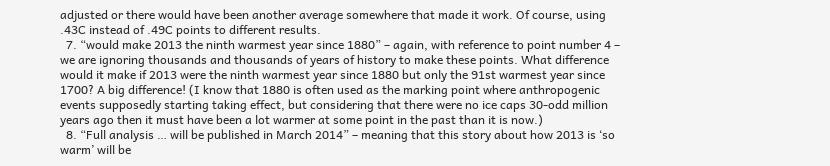adjusted or there would have been another average somewhere that made it work. Of course, using .43C instead of .49C points to different results.
  7. “would make 2013 the ninth warmest year since 1880” – again, with reference to point number 4 – we are ignoring thousands and thousands of years of history to make these points. What difference would it make if 2013 were the ninth warmest year since 1880 but only the 91st warmest year since 1700? A big difference! (I know that 1880 is often used as the marking point where anthropogenic events supposedly starting taking effect, but considering that there were no ice caps 30-odd million years ago then it must have been a lot warmer at some point in the past than it is now.)
  8. “Full analysis … will be published in March 2014” – meaning that this story about how 2013 is ‘so warm’ will be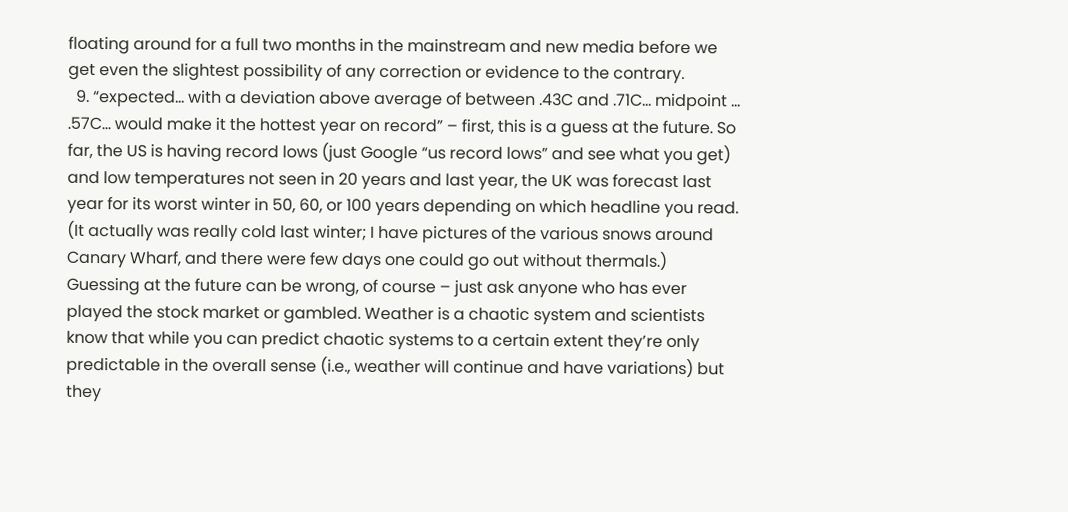floating around for a full two months in the mainstream and new media before we get even the slightest possibility of any correction or evidence to the contrary.
  9. “expected… with a deviation above average of between .43C and .71C… midpoint … .57C… would make it the hottest year on record” – first, this is a guess at the future. So far, the US is having record lows (just Google “us record lows” and see what you get) and low temperatures not seen in 20 years and last year, the UK was forecast last year for its worst winter in 50, 60, or 100 years depending on which headline you read. (It actually was really cold last winter; I have pictures of the various snows around Canary Wharf, and there were few days one could go out without thermals.) Guessing at the future can be wrong, of course – just ask anyone who has ever played the stock market or gambled. Weather is a chaotic system and scientists know that while you can predict chaotic systems to a certain extent they’re only predictable in the overall sense (i.e., weather will continue and have variations) but they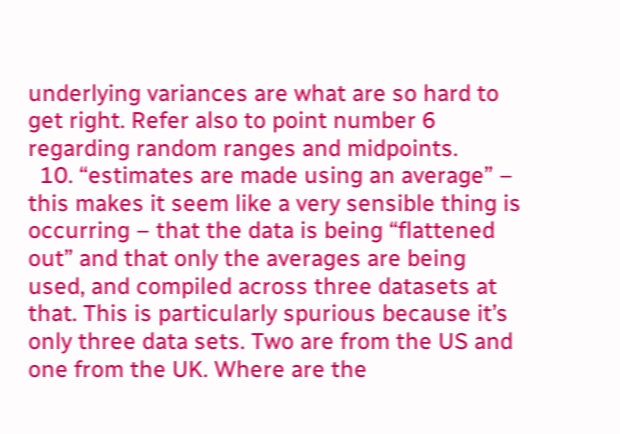underlying variances are what are so hard to get right. Refer also to point number 6 regarding random ranges and midpoints.
  10. “estimates are made using an average” – this makes it seem like a very sensible thing is occurring – that the data is being “flattened out” and that only the averages are being used, and compiled across three datasets at that. This is particularly spurious because it’s only three data sets. Two are from the US and one from the UK. Where are the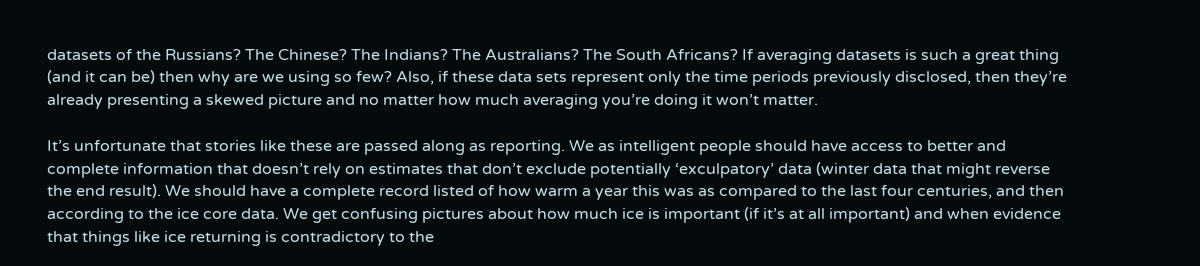datasets of the Russians? The Chinese? The Indians? The Australians? The South Africans? If averaging datasets is such a great thing (and it can be) then why are we using so few? Also, if these data sets represent only the time periods previously disclosed, then they’re already presenting a skewed picture and no matter how much averaging you’re doing it won’t matter.

It’s unfortunate that stories like these are passed along as reporting. We as intelligent people should have access to better and complete information that doesn’t rely on estimates that don’t exclude potentially ‘exculpatory’ data (winter data that might reverse the end result). We should have a complete record listed of how warm a year this was as compared to the last four centuries, and then according to the ice core data. We get confusing pictures about how much ice is important (if it’s at all important) and when evidence that things like ice returning is contradictory to the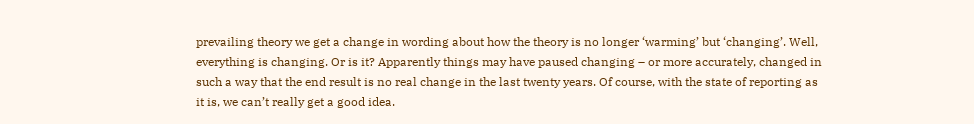prevailing theory we get a change in wording about how the theory is no longer ‘warming’ but ‘changing’. Well, everything is changing. Or is it? Apparently things may have paused changing – or more accurately, changed in such a way that the end result is no real change in the last twenty years. Of course, with the state of reporting as it is, we can’t really get a good idea.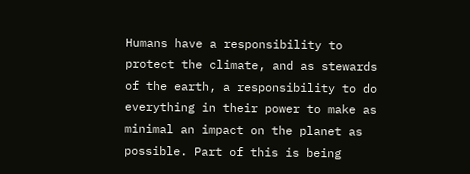Humans have a responsibility to protect the climate, and as stewards of the earth, a responsibility to do everything in their power to make as minimal an impact on the planet as possible. Part of this is being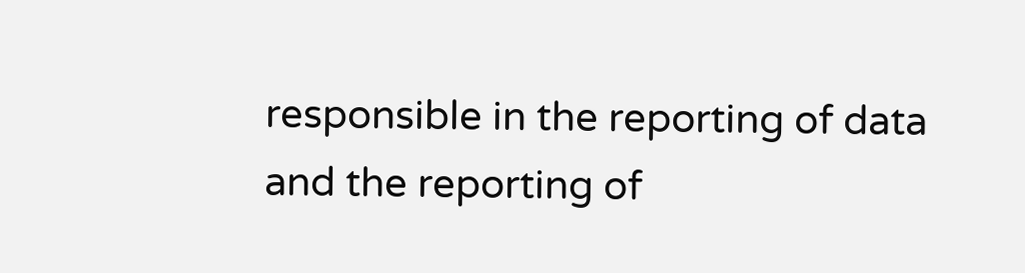responsible in the reporting of data and the reporting of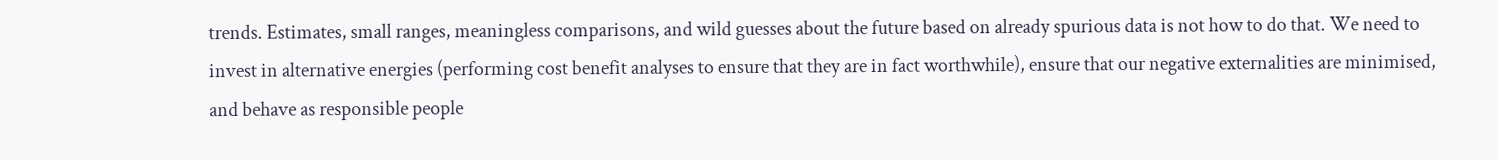trends. Estimates, small ranges, meaningless comparisons, and wild guesses about the future based on already spurious data is not how to do that. We need to invest in alternative energies (performing cost benefit analyses to ensure that they are in fact worthwhile), ensure that our negative externalities are minimised, and behave as responsible people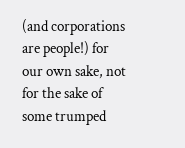(and corporations are people!) for our own sake, not for the sake of some trumped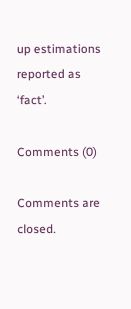up estimations reported as ‘fact’.

Comments (0)

Comments are closed.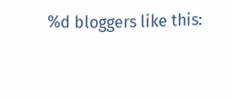%d bloggers like this: